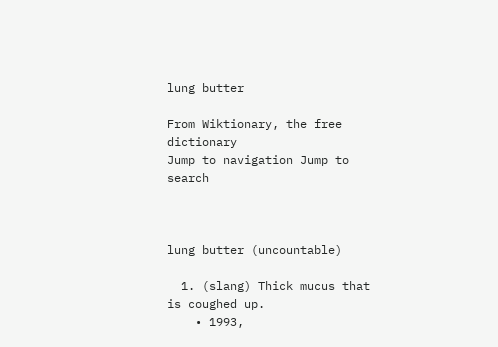lung butter

From Wiktionary, the free dictionary
Jump to navigation Jump to search



lung butter (uncountable)

  1. (slang) Thick mucus that is coughed up.
    • 1993,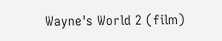Wayne's World 2 (film)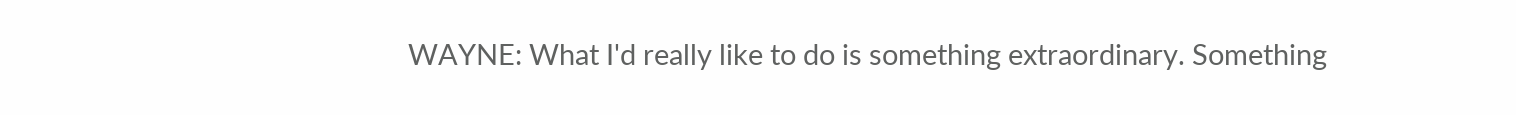WAYNE: What I'd really like to do is something extraordinary. Something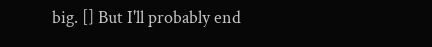big. [] But I'll probably end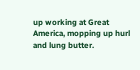up working at Great America, mopping up hurl and lung butter.